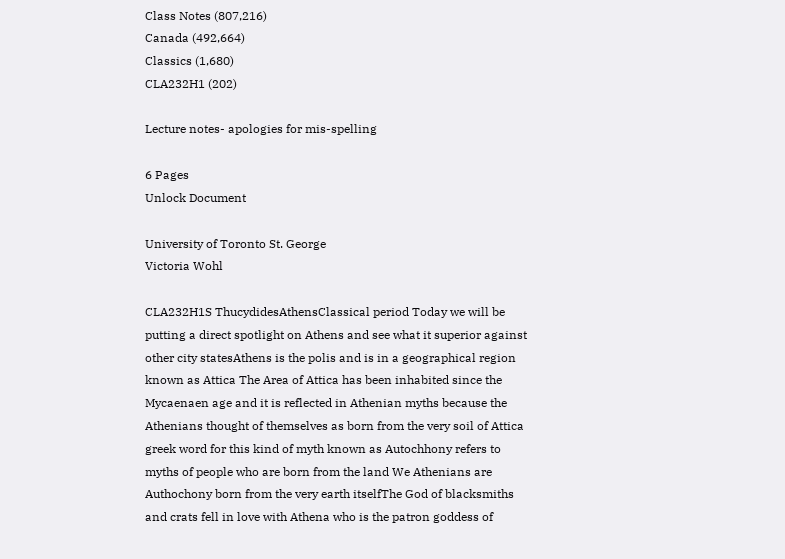Class Notes (807,216)
Canada (492,664)
Classics (1,680)
CLA232H1 (202)

Lecture notes- apologies for mis-spelling

6 Pages
Unlock Document

University of Toronto St. George
Victoria Wohl

CLA232H1S ThucydidesAthensClassical period Today we will be putting a direct spotlight on Athens and see what it superior against other city statesAthens is the polis and is in a geographical region known as Attica The Area of Attica has been inhabited since the Mycaenaen age and it is reflected in Athenian myths because the Athenians thought of themselves as born from the very soil of Attica greek word for this kind of myth known as Autochhony refers to myths of people who are born from the land We Athenians are Authochony born from the very earth itselfThe God of blacksmiths and crats fell in love with Athena who is the patron goddess of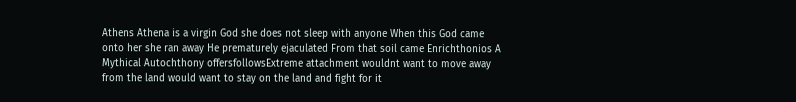Athens Athena is a virgin God she does not sleep with anyone When this God came onto her she ran away He prematurely ejaculated From that soil came Enrichthonios A Mythical Autochthony offersfollowsExtreme attachment wouldnt want to move away from the land would want to stay on the land and fight for it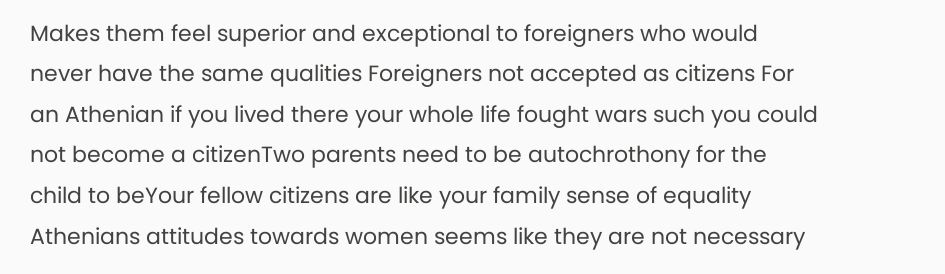Makes them feel superior and exceptional to foreigners who would never have the same qualities Foreigners not accepted as citizens For an Athenian if you lived there your whole life fought wars such you could not become a citizenTwo parents need to be autochrothony for the child to beYour fellow citizens are like your family sense of equality Athenians attitudes towards women seems like they are not necessary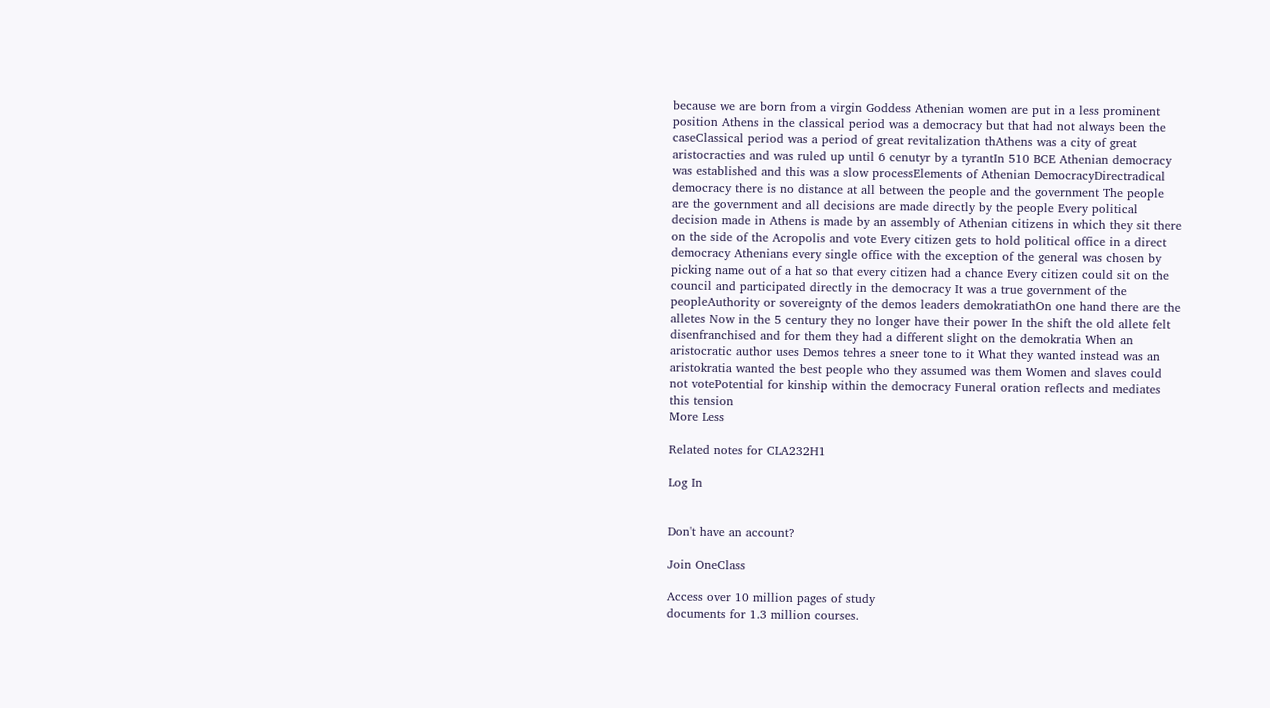because we are born from a virgin Goddess Athenian women are put in a less prominent position Athens in the classical period was a democracy but that had not always been the caseClassical period was a period of great revitalization thAthens was a city of great aristocracties and was ruled up until 6 cenutyr by a tyrantIn 510 BCE Athenian democracy was established and this was a slow processElements of Athenian DemocracyDirectradical democracy there is no distance at all between the people and the government The people are the government and all decisions are made directly by the people Every political decision made in Athens is made by an assembly of Athenian citizens in which they sit there on the side of the Acropolis and vote Every citizen gets to hold political office in a direct democracy Athenians every single office with the exception of the general was chosen by picking name out of a hat so that every citizen had a chance Every citizen could sit on the council and participated directly in the democracy It was a true government of the peopleAuthority or sovereignty of the demos leaders demokratiathOn one hand there are the alletes Now in the 5 century they no longer have their power In the shift the old allete felt disenfranchised and for them they had a different slight on the demokratia When an aristocratic author uses Demos tehres a sneer tone to it What they wanted instead was an aristokratia wanted the best people who they assumed was them Women and slaves could not votePotential for kinship within the democracy Funeral oration reflects and mediates this tension
More Less

Related notes for CLA232H1

Log In


Don't have an account?

Join OneClass

Access over 10 million pages of study
documents for 1.3 million courses.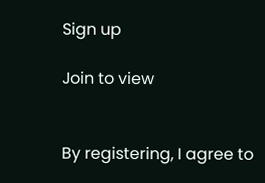Sign up

Join to view


By registering, I agree to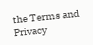the Terms and Privacy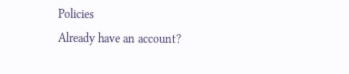Policies
Already have an account?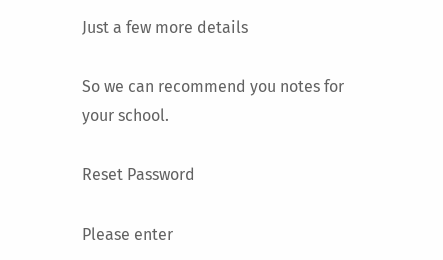Just a few more details

So we can recommend you notes for your school.

Reset Password

Please enter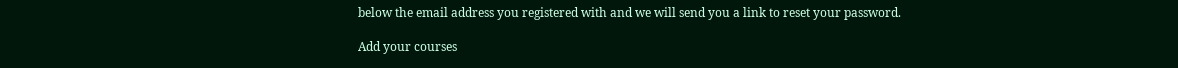below the email address you registered with and we will send you a link to reset your password.

Add your courses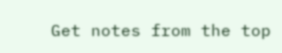Get notes from the top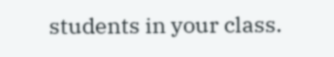students in your class.